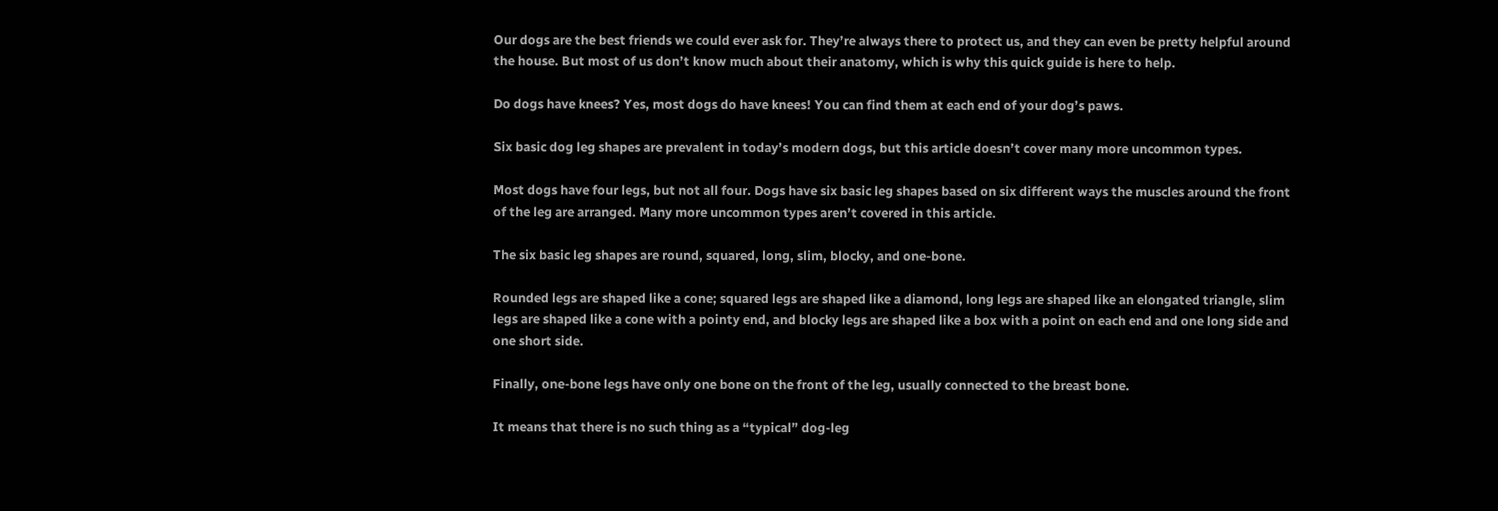Our dogs are the best friends we could ever ask for. They’re always there to protect us, and they can even be pretty helpful around the house. But most of us don’t know much about their anatomy, which is why this quick guide is here to help.

Do dogs have knees? Yes, most dogs do have knees! You can find them at each end of your dog’s paws.

Six basic dog leg shapes are prevalent in today’s modern dogs, but this article doesn’t cover many more uncommon types.

Most dogs have four legs, but not all four. Dogs have six basic leg shapes based on six different ways the muscles around the front of the leg are arranged. Many more uncommon types aren’t covered in this article.

The six basic leg shapes are round, squared, long, slim, blocky, and one-bone.

Rounded legs are shaped like a cone; squared legs are shaped like a diamond, long legs are shaped like an elongated triangle, slim legs are shaped like a cone with a pointy end, and blocky legs are shaped like a box with a point on each end and one long side and one short side.

Finally, one-bone legs have only one bone on the front of the leg, usually connected to the breast bone.

It means that there is no such thing as a “typical” dog-leg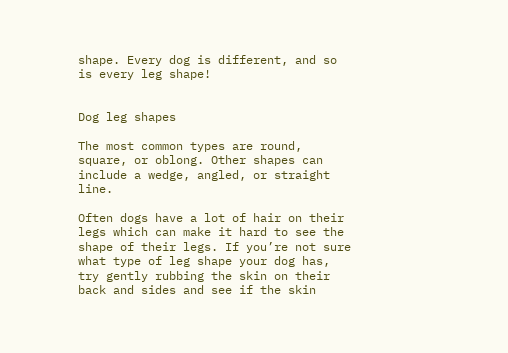shape. Every dog is different, and so is every leg shape!


Dog leg shapes

The most common types are round, square, or oblong. Other shapes can include a wedge, angled, or straight line.

Often dogs have a lot of hair on their legs which can make it hard to see the shape of their legs. If you’re not sure what type of leg shape your dog has, try gently rubbing the skin on their back and sides and see if the skin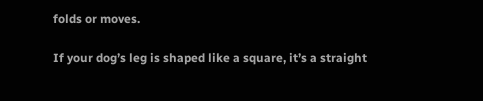folds or moves.

If your dog’s leg is shaped like a square, it’s a straight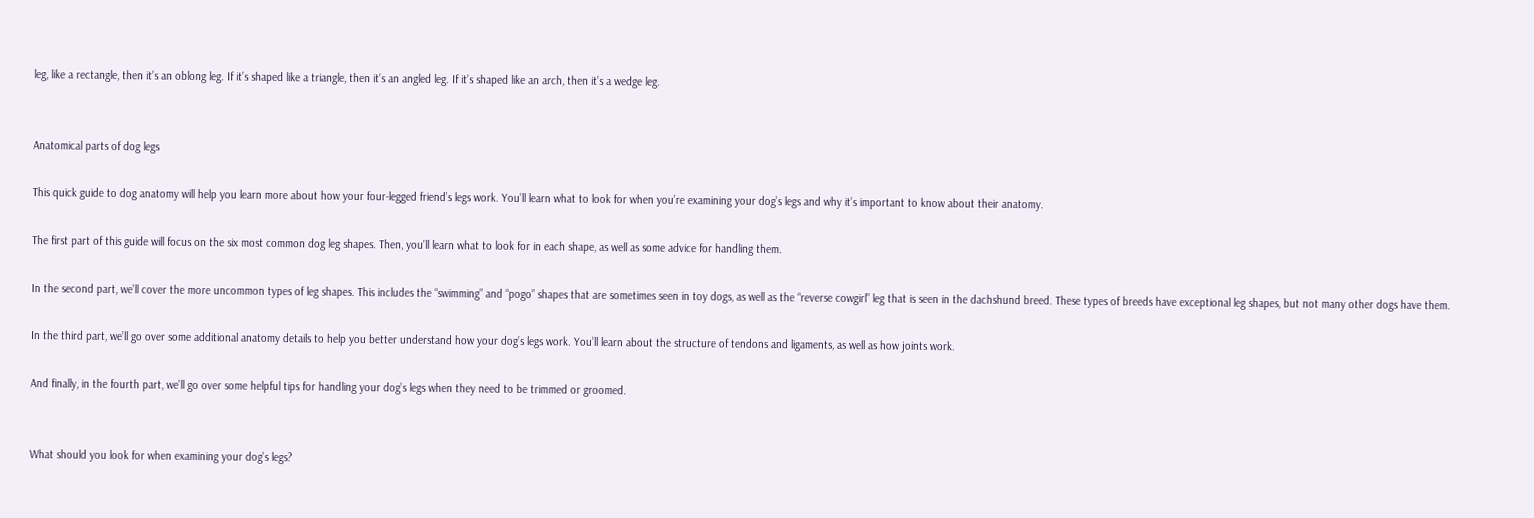leg, like a rectangle, then it’s an oblong leg. If it’s shaped like a triangle, then it’s an angled leg. If it’s shaped like an arch, then it’s a wedge leg.


Anatomical parts of dog legs

This quick guide to dog anatomy will help you learn more about how your four-legged friend’s legs work. You’ll learn what to look for when you’re examining your dog’s legs and why it’s important to know about their anatomy.

The first part of this guide will focus on the six most common dog leg shapes. Then, you’ll learn what to look for in each shape, as well as some advice for handling them.

In the second part, we’ll cover the more uncommon types of leg shapes. This includes the “swimming” and “pogo” shapes that are sometimes seen in toy dogs, as well as the “reverse cowgirl” leg that is seen in the dachshund breed. These types of breeds have exceptional leg shapes, but not many other dogs have them.

In the third part, we’ll go over some additional anatomy details to help you better understand how your dog’s legs work. You’ll learn about the structure of tendons and ligaments, as well as how joints work.

And finally, in the fourth part, we’ll go over some helpful tips for handling your dog’s legs when they need to be trimmed or groomed.


What should you look for when examining your dog’s legs?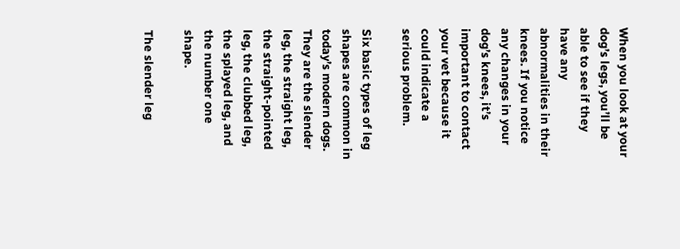When you look at your dog’s legs, you’ll be able to see if they have any abnormalities in their knees. If you notice any changes in your dog’s knees, it’s important to contact your vet because it could indicate a serious problem.

Six basic types of leg shapes are common in today’s modern dogs. They are the slender leg, the straight leg, the straight-pointed leg, the clubbed leg, the splayed leg, and the number one shape.

The slender leg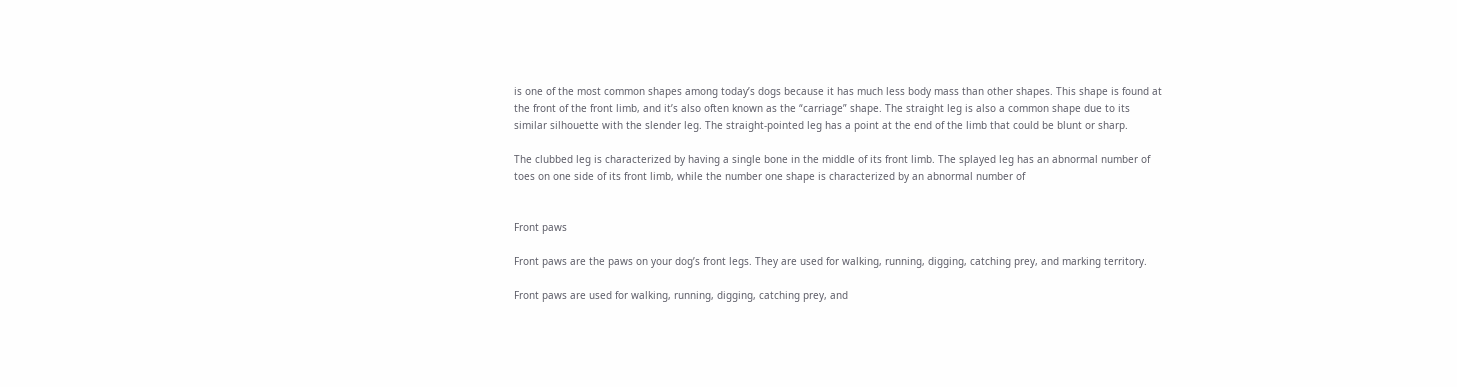is one of the most common shapes among today’s dogs because it has much less body mass than other shapes. This shape is found at the front of the front limb, and it’s also often known as the “carriage” shape. The straight leg is also a common shape due to its similar silhouette with the slender leg. The straight-pointed leg has a point at the end of the limb that could be blunt or sharp.

The clubbed leg is characterized by having a single bone in the middle of its front limb. The splayed leg has an abnormal number of toes on one side of its front limb, while the number one shape is characterized by an abnormal number of


Front paws

Front paws are the paws on your dog’s front legs. They are used for walking, running, digging, catching prey, and marking territory.

Front paws are used for walking, running, digging, catching prey, and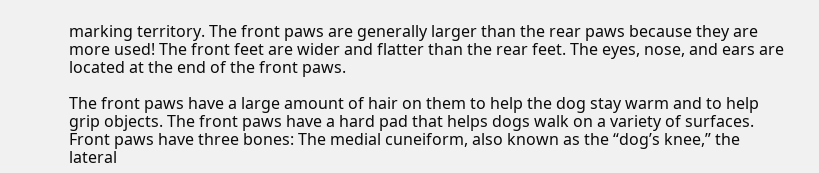marking territory. The front paws are generally larger than the rear paws because they are more used! The front feet are wider and flatter than the rear feet. The eyes, nose, and ears are located at the end of the front paws.

The front paws have a large amount of hair on them to help the dog stay warm and to help grip objects. The front paws have a hard pad that helps dogs walk on a variety of surfaces. Front paws have three bones: The medial cuneiform, also known as the “dog’s knee,” the lateral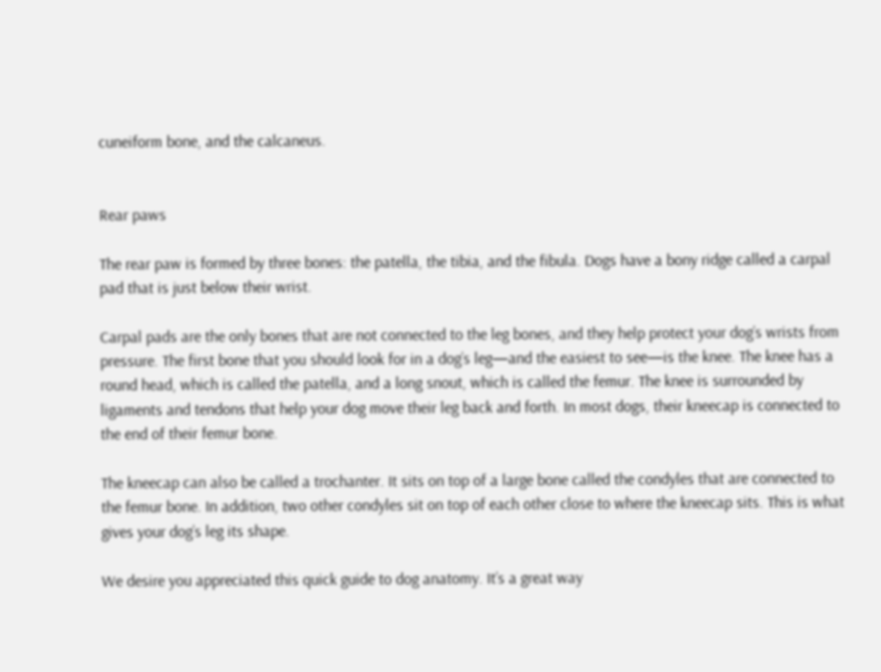cuneiform bone, and the calcaneus.


Rear paws

The rear paw is formed by three bones: the patella, the tibia, and the fibula. Dogs have a bony ridge called a carpal pad that is just below their wrist.

Carpal pads are the only bones that are not connected to the leg bones, and they help protect your dog’s wrists from pressure. The first bone that you should look for in a dog’s leg—and the easiest to see—is the knee. The knee has a round head, which is called the patella, and a long snout, which is called the femur. The knee is surrounded by ligaments and tendons that help your dog move their leg back and forth. In most dogs, their kneecap is connected to the end of their femur bone.

The kneecap can also be called a trochanter. It sits on top of a large bone called the condyles that are connected to the femur bone. In addition, two other condyles sit on top of each other close to where the kneecap sits. This is what gives your dog’s leg its shape.

We desire you appreciated this quick guide to dog anatomy. It’s a great way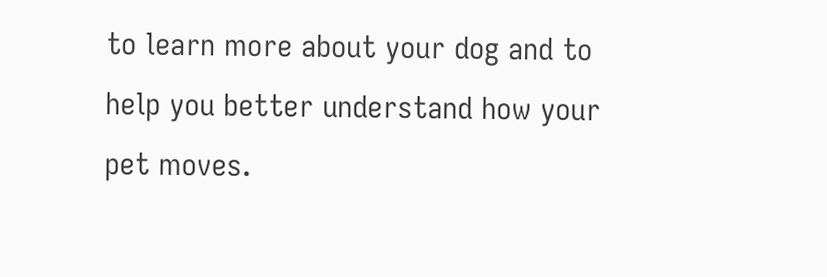to learn more about your dog and to help you better understand how your pet moves.